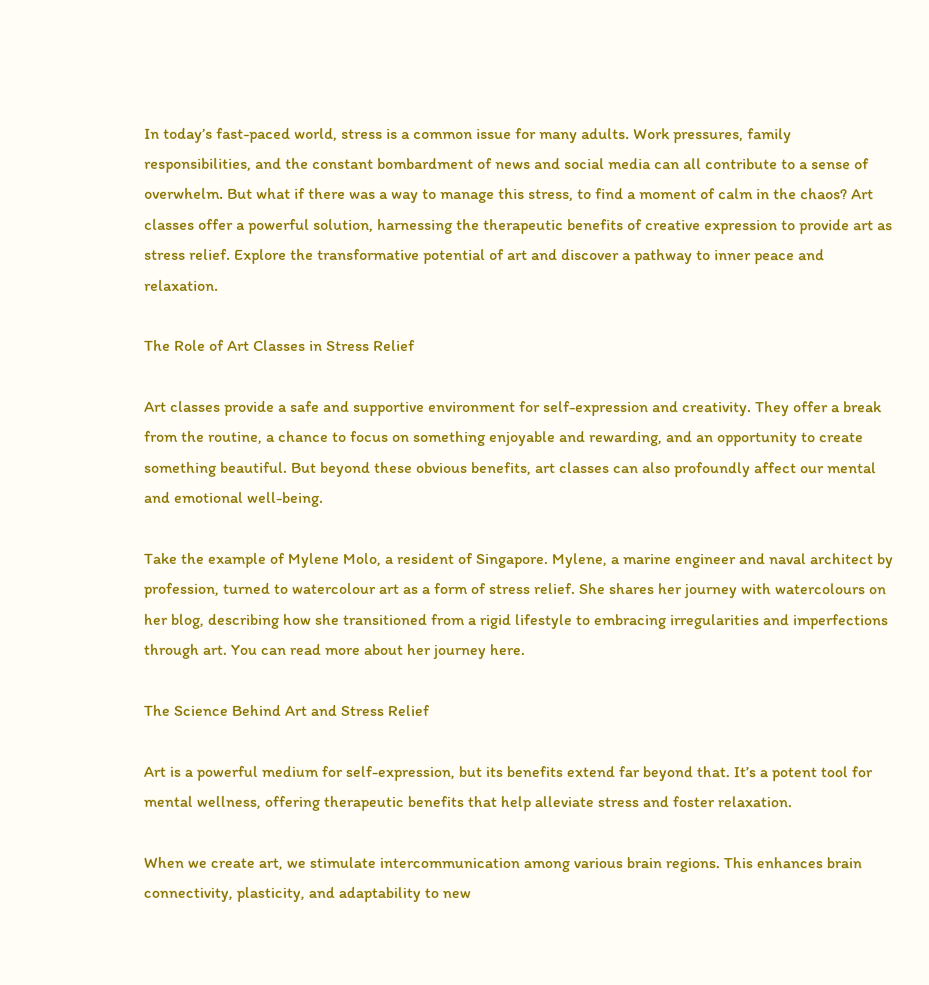In today’s fast-paced world, stress is a common issue for many adults. Work pressures, family responsibilities, and the constant bombardment of news and social media can all contribute to a sense of overwhelm. But what if there was a way to manage this stress, to find a moment of calm in the chaos? Art classes offer a powerful solution, harnessing the therapeutic benefits of creative expression to provide art as stress relief. Explore the transformative potential of art and discover a pathway to inner peace and relaxation.

The Role of Art Classes in Stress Relief

Art classes provide a safe and supportive environment for self-expression and creativity. They offer a break from the routine, a chance to focus on something enjoyable and rewarding, and an opportunity to create something beautiful. But beyond these obvious benefits, art classes can also profoundly affect our mental and emotional well-being.

Take the example of Mylene Molo, a resident of Singapore. Mylene, a marine engineer and naval architect by profession, turned to watercolour art as a form of stress relief. She shares her journey with watercolours on her blog, describing how she transitioned from a rigid lifestyle to embracing irregularities and imperfections through art. You can read more about her journey here.

The Science Behind Art and Stress Relief

Art is a powerful medium for self-expression, but its benefits extend far beyond that. It’s a potent tool for mental wellness, offering therapeutic benefits that help alleviate stress and foster relaxation.

When we create art, we stimulate intercommunication among various brain regions. This enhances brain connectivity, plasticity, and adaptability to new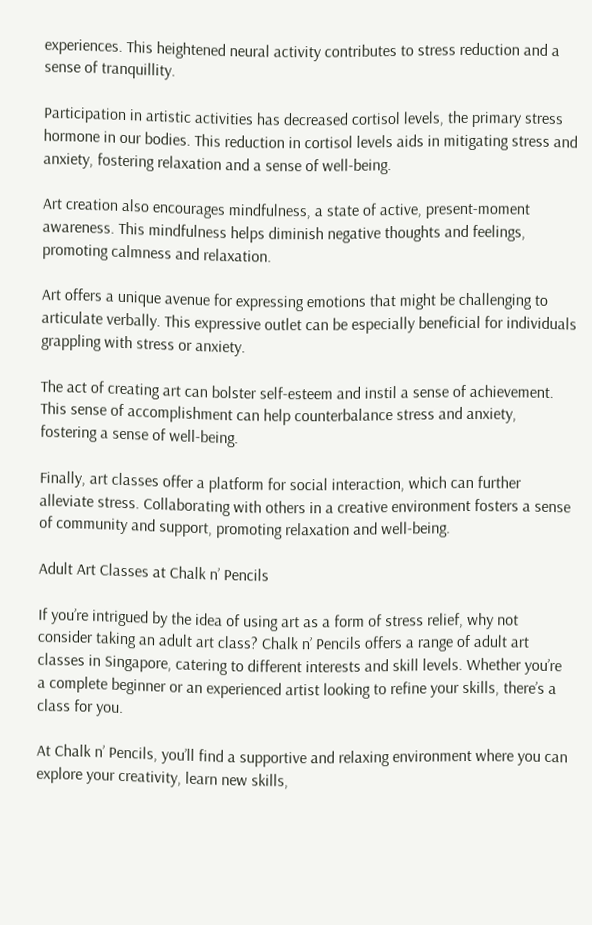experiences. This heightened neural activity contributes to stress reduction and a sense of tranquillity.

Participation in artistic activities has decreased cortisol levels, the primary stress hormone in our bodies. This reduction in cortisol levels aids in mitigating stress and anxiety, fostering relaxation and a sense of well-being.

Art creation also encourages mindfulness, a state of active, present-moment awareness. This mindfulness helps diminish negative thoughts and feelings, promoting calmness and relaxation.

Art offers a unique avenue for expressing emotions that might be challenging to articulate verbally. This expressive outlet can be especially beneficial for individuals grappling with stress or anxiety.

The act of creating art can bolster self-esteem and instil a sense of achievement. This sense of accomplishment can help counterbalance stress and anxiety, fostering a sense of well-being.

Finally, art classes offer a platform for social interaction, which can further alleviate stress. Collaborating with others in a creative environment fosters a sense of community and support, promoting relaxation and well-being.

Adult Art Classes at Chalk n’ Pencils

If you’re intrigued by the idea of using art as a form of stress relief, why not consider taking an adult art class? Chalk n’ Pencils offers a range of adult art classes in Singapore, catering to different interests and skill levels. Whether you’re a complete beginner or an experienced artist looking to refine your skills, there’s a class for you.

At Chalk n’ Pencils, you’ll find a supportive and relaxing environment where you can explore your creativity, learn new skills,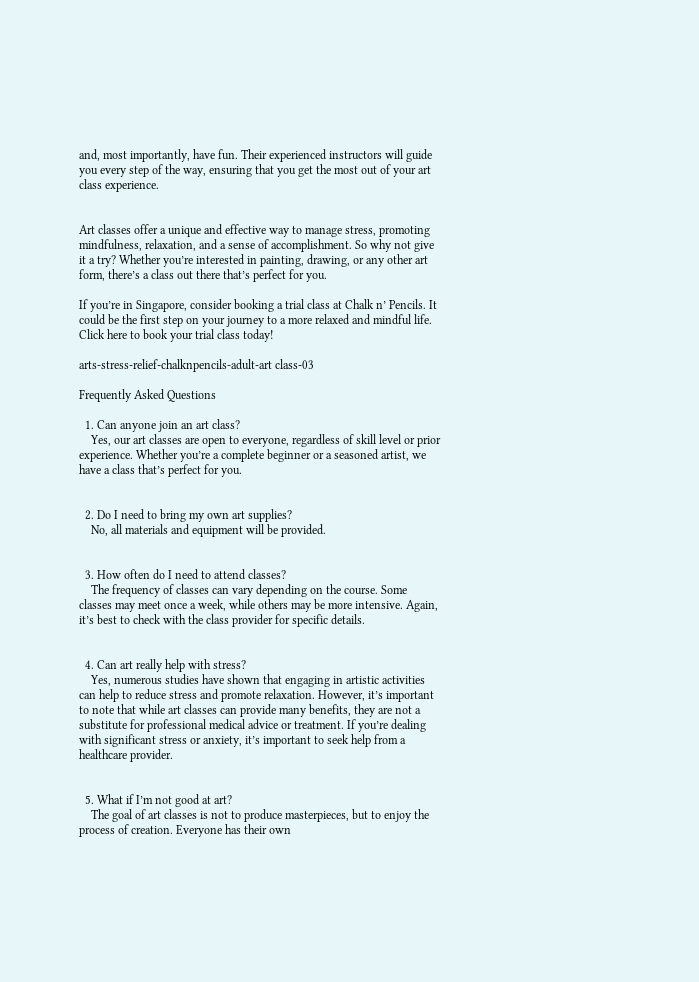and, most importantly, have fun. Their experienced instructors will guide you every step of the way, ensuring that you get the most out of your art class experience.


Art classes offer a unique and effective way to manage stress, promoting mindfulness, relaxation, and a sense of accomplishment. So why not give it a try? Whether you’re interested in painting, drawing, or any other art form, there’s a class out there that’s perfect for you.

If you’re in Singapore, consider booking a trial class at Chalk n’ Pencils. It could be the first step on your journey to a more relaxed and mindful life. Click here to book your trial class today!

arts-stress-relief-chalknpencils-adult-art class-03

Frequently Asked Questions

  1. Can anyone join an art class?
    Yes, our art classes are open to everyone, regardless of skill level or prior experience. Whether you’re a complete beginner or a seasoned artist, we have a class that’s perfect for you.


  2. Do I need to bring my own art supplies?
    No, all materials and equipment will be provided.


  3. How often do I need to attend classes?
    The frequency of classes can vary depending on the course. Some classes may meet once a week, while others may be more intensive. Again, it’s best to check with the class provider for specific details.


  4. Can art really help with stress?
    Yes, numerous studies have shown that engaging in artistic activities can help to reduce stress and promote relaxation. However, it’s important to note that while art classes can provide many benefits, they are not a substitute for professional medical advice or treatment. If you’re dealing with significant stress or anxiety, it’s important to seek help from a healthcare provider.


  5. What if I’m not good at art?
    The goal of art classes is not to produce masterpieces, but to enjoy the process of creation. Everyone has their own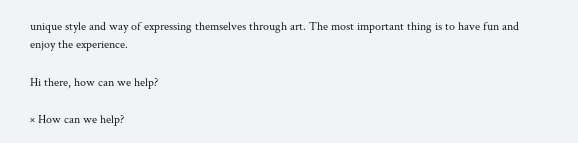unique style and way of expressing themselves through art. The most important thing is to have fun and enjoy the experience.

Hi there, how can we help?

× How can we help?